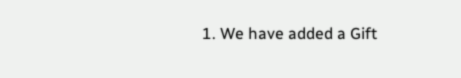1. We have added a Gift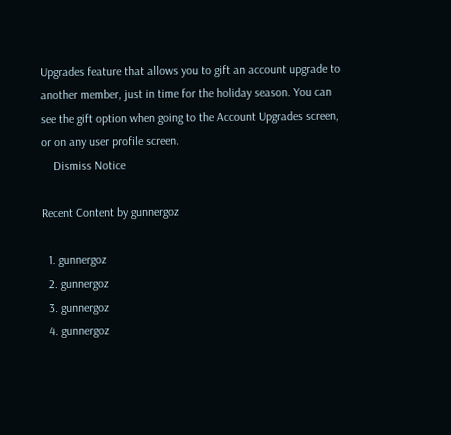Upgrades feature that allows you to gift an account upgrade to another member, just in time for the holiday season. You can see the gift option when going to the Account Upgrades screen, or on any user profile screen.
    Dismiss Notice

Recent Content by gunnergoz

  1. gunnergoz
  2. gunnergoz
  3. gunnergoz
  4. gunnergoz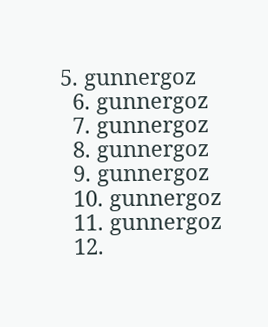5. gunnergoz
  6. gunnergoz
  7. gunnergoz
  8. gunnergoz
  9. gunnergoz
  10. gunnergoz
  11. gunnergoz
  12.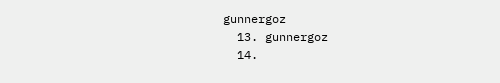gunnergoz
  13. gunnergoz
  14.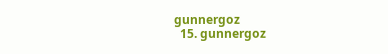gunnergoz
  15. gunnergoz